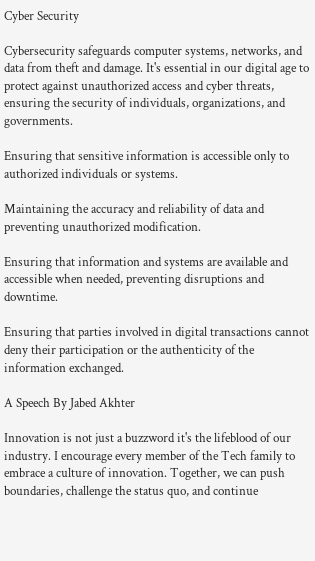Cyber Security

Cybersecurity safeguards computer systems, networks, and data from theft and damage. It's essential in our digital age to protect against unauthorized access and cyber threats, ensuring the security of individuals, organizations, and governments.

Ensuring that sensitive information is accessible only to authorized individuals or systems.

Maintaining the accuracy and reliability of data and preventing unauthorized modification.

Ensuring that information and systems are available and accessible when needed, preventing disruptions and downtime.

Ensuring that parties involved in digital transactions cannot deny their participation or the authenticity of the information exchanged.

A Speech By Jabed Akhter

Innovation is not just a buzzword it's the lifeblood of our industry. I encourage every member of the Tech family to embrace a culture of innovation. Together, we can push boundaries, challenge the status quo, and continue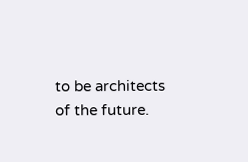to be architects of the future.